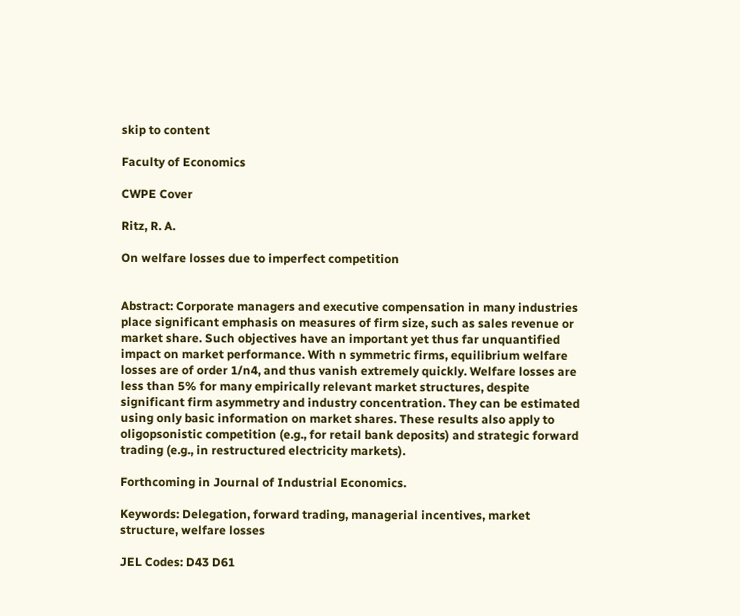skip to content

Faculty of Economics

CWPE Cover

Ritz, R. A.

On welfare losses due to imperfect competition


Abstract: Corporate managers and executive compensation in many industries place significant emphasis on measures of firm size, such as sales revenue or market share. Such objectives have an important yet thus far unquantified impact on market performance. With n symmetric firms, equilibrium welfare losses are of order 1/n4, and thus vanish extremely quickly. Welfare losses are less than 5% for many empirically relevant market structures, despite significant firm asymmetry and industry concentration. They can be estimated using only basic information on market shares. These results also apply to oligopsonistic competition (e.g., for retail bank deposits) and strategic forward trading (e.g., in restructured electricity markets).

Forthcoming in Journal of Industrial Economics.

Keywords: Delegation, forward trading, managerial incentives, market structure, welfare losses

JEL Codes: D43 D61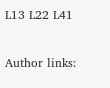L13 L22 L41

Author links: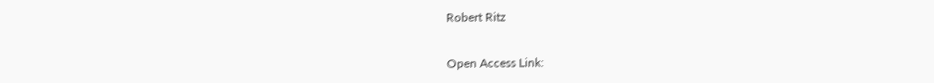Robert Ritz


Open Access Link: